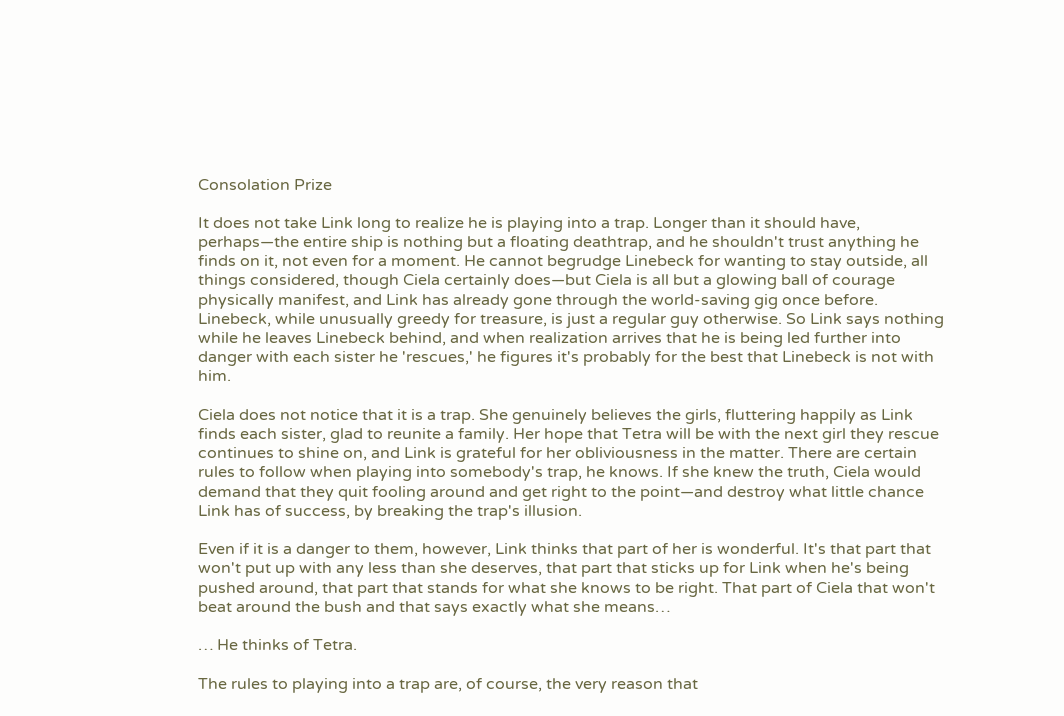Consolation Prize

It does not take Link long to realize he is playing into a trap. Longer than it should have, perhaps—the entire ship is nothing but a floating deathtrap, and he shouldn't trust anything he finds on it, not even for a moment. He cannot begrudge Linebeck for wanting to stay outside, all things considered, though Ciela certainly does—but Ciela is all but a glowing ball of courage physically manifest, and Link has already gone through the world-saving gig once before. Linebeck, while unusually greedy for treasure, is just a regular guy otherwise. So Link says nothing while he leaves Linebeck behind, and when realization arrives that he is being led further into danger with each sister he 'rescues,' he figures it's probably for the best that Linebeck is not with him.

Ciela does not notice that it is a trap. She genuinely believes the girls, fluttering happily as Link finds each sister, glad to reunite a family. Her hope that Tetra will be with the next girl they rescue continues to shine on, and Link is grateful for her obliviousness in the matter. There are certain rules to follow when playing into somebody's trap, he knows. If she knew the truth, Ciela would demand that they quit fooling around and get right to the point—and destroy what little chance Link has of success, by breaking the trap's illusion.

Even if it is a danger to them, however, Link thinks that part of her is wonderful. It's that part that won't put up with any less than she deserves, that part that sticks up for Link when he's being pushed around, that part that stands for what she knows to be right. That part of Ciela that won't beat around the bush and that says exactly what she means…

… He thinks of Tetra.

The rules to playing into a trap are, of course, the very reason that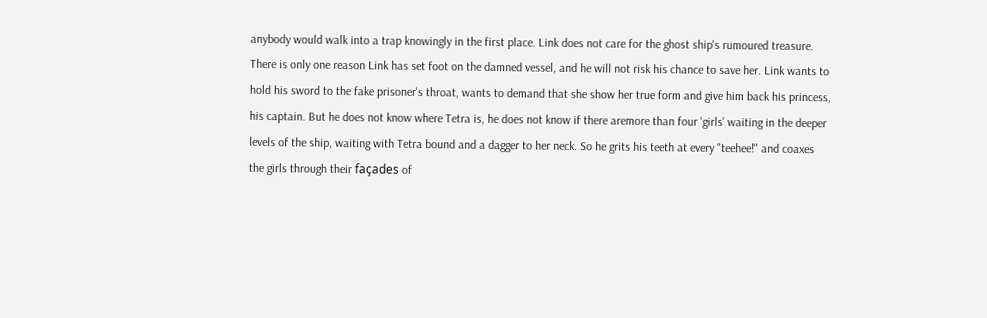anybody would walk into a trap knowingly in the first place. Link does not care for the ghost ship's rumoured treasure. There is only one reason Link has set foot on the damned vessel, and he will not risk his chance to save her. Link wants to hold his sword to the fake prisoner's throat, wants to demand that she show her true form and give him back his princess, his captain. But he does not know where Tetra is, he does not know if there aremore than four 'girls' waiting in the deeper levels of the ship, waiting with Tetra bound and a dagger to her neck. So he grits his teeth at every "teehee!" and coaxes the girls through their façades of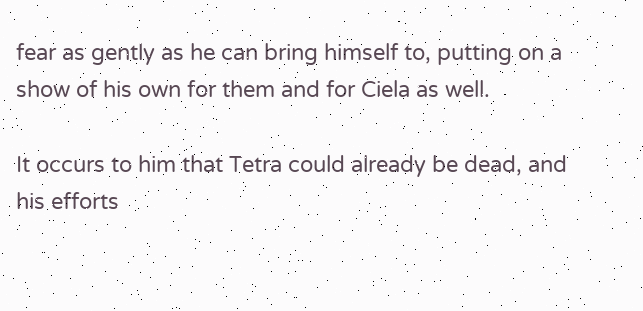fear as gently as he can bring himself to, putting on a show of his own for them and for Ciela as well.

It occurs to him that Tetra could already be dead, and his efforts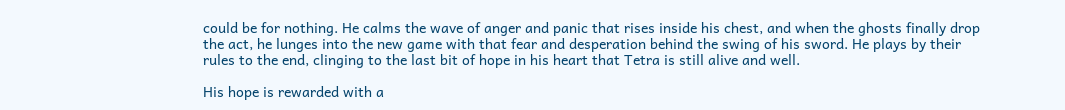could be for nothing. He calms the wave of anger and panic that rises inside his chest, and when the ghosts finally drop the act, he lunges into the new game with that fear and desperation behind the swing of his sword. He plays by their rules to the end, clinging to the last bit of hope in his heart that Tetra is still alive and well.

His hope is rewarded with a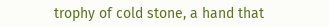trophy of cold stone, a hand that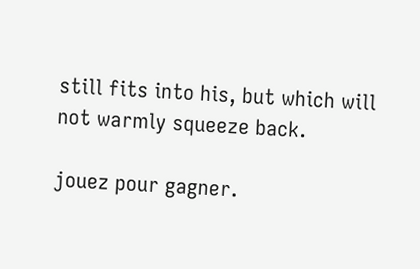still fits into his, but which will not warmly squeeze back.

jouez pour gagner.